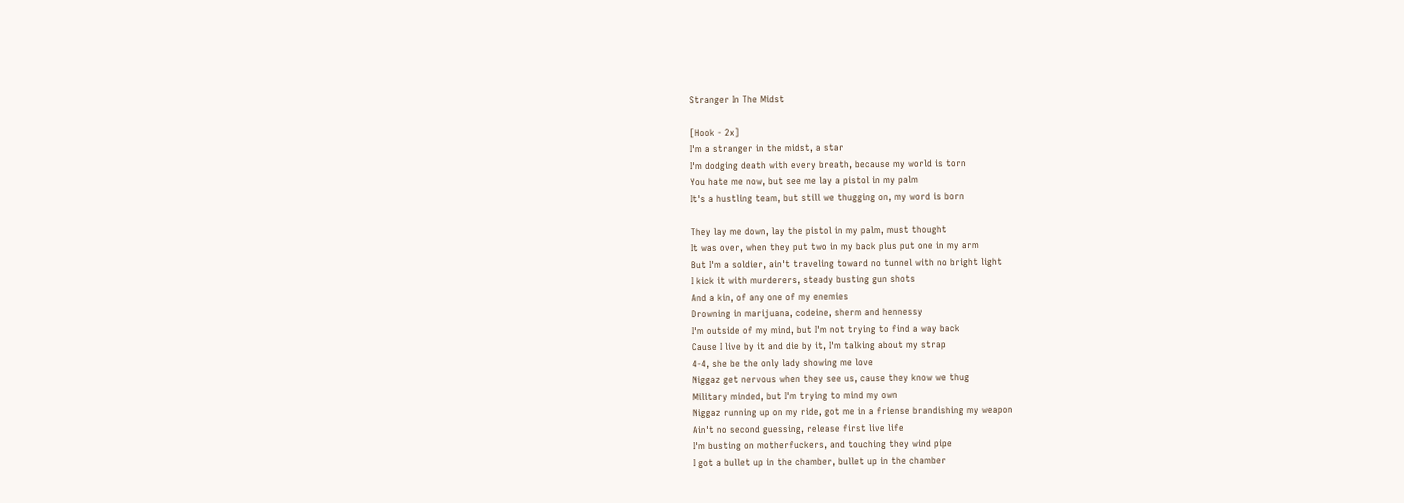Stranger In The Midst

[Hook - 2x]
I'm a stranger in the midst, a star
I'm dodging death with every breath, because my world is torn
You hate me now, but see me lay a pistol in my palm
It's a hustling team, but still we thugging on, my word is born

They lay me down, lay the pistol in my palm, must thought
It was over, when they put two in my back plus put one in my arm
But I'm a soldier, ain't traveling toward no tunnel with no bright light
I kick it with murderers, steady busting gun shots
And a kin, of any one of my enemies
Drowning in marijuana, codeine, sherm and hennessy
I'm outside of my mind, but I'm not trying to find a way back
Cause I live by it and die by it, I'm talking about my strap
4-4, she be the only lady showing me love
Niggaz get nervous when they see us, cause they know we thug
Military minded, but I'm trying to mind my own
Niggaz running up on my ride, got me in a friense brandishing my weapon
Ain't no second guessing, release first live life
I'm busting on motherfuckers, and touching they wind pipe
I got a bullet up in the chamber, bullet up in the chamber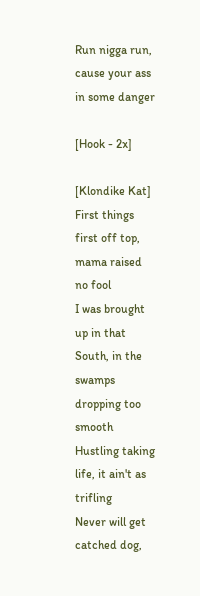Run nigga run, cause your ass in some danger

[Hook - 2x]

[Klondike Kat]
First things first off top, mama raised no fool
I was brought up in that South, in the swamps dropping too smooth
Hustling taking life, it ain't as trifling
Never will get catched dog,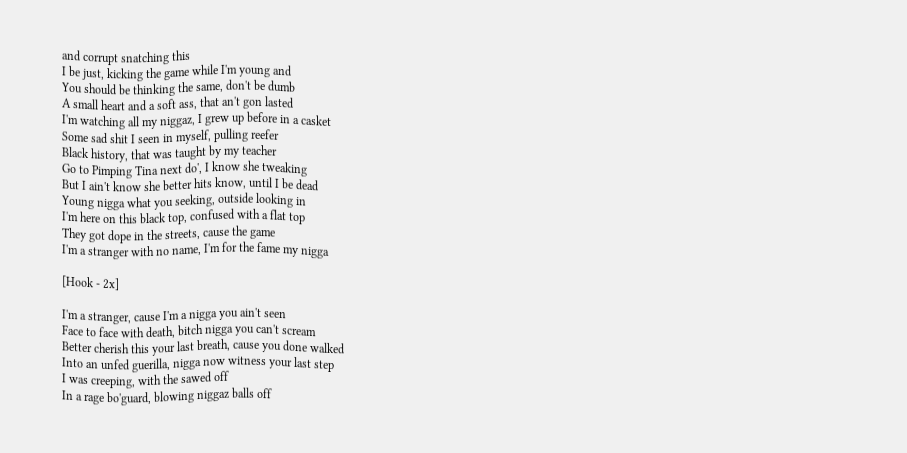and corrupt snatching this
I be just, kicking the game while I'm young and
You should be thinking the same, don't be dumb
A small heart and a soft ass, that an't gon lasted
I'm watching all my niggaz, I grew up before in a casket
Some sad shit I seen in myself, pulling reefer
Black history, that was taught by my teacher
Go to Pimping Tina next do', I know she tweaking
But I ain't know she better hits know, until I be dead
Young nigga what you seeking, outside looking in
I'm here on this black top, confused with a flat top
They got dope in the streets, cause the game
I'm a stranger with no name, I'm for the fame my nigga

[Hook - 2x]

I'm a stranger, cause I'm a nigga you ain't seen
Face to face with death, bitch nigga you can't scream
Better cherish this your last breath, cause you done walked
Into an unfed guerilla, nigga now witness your last step
I was creeping, with the sawed off
In a rage bo'guard, blowing niggaz balls off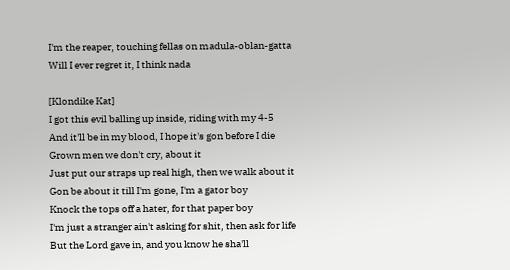I'm the reaper, touching fellas on madula-oblan-gatta
Will I ever regret it, I think nada

[Klondike Kat]
I got this evil balling up inside, riding with my 4-5
And it'll be in my blood, I hope it's gon before I die
Grown men we don't cry, about it
Just put our straps up real high, then we walk about it
Gon be about it till I'm gone, I'm a gator boy
Knock the tops off a hater, for that paper boy
I'm just a stranger ain't asking for shit, then ask for life
But the Lord gave in, and you know he sha'll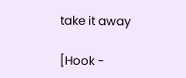take it away

[Hook -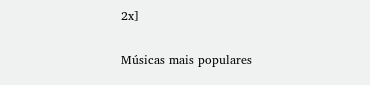2x]

Músicas mais populares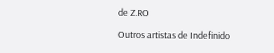de Z.RO

Outros artistas de Indefinido